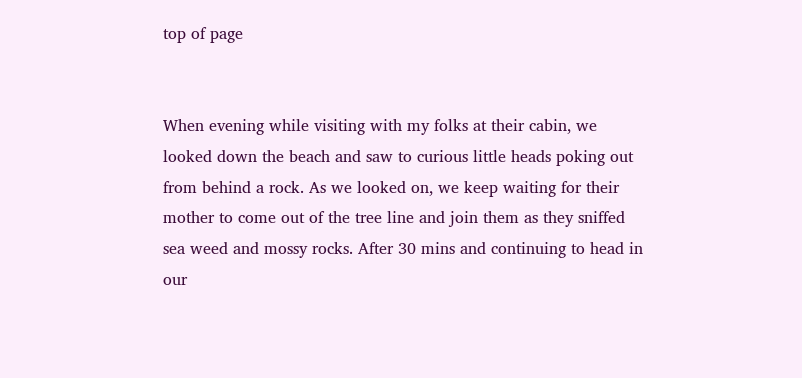top of page


When evening while visiting with my folks at their cabin, we looked down the beach and saw to curious little heads poking out from behind a rock. As we looked on, we keep waiting for their mother to come out of the tree line and join them as they sniffed sea weed and mossy rocks. After 30 mins and continuing to head in our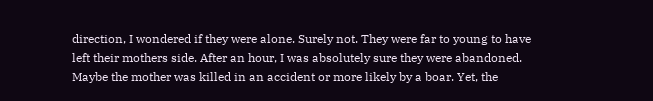direction, I wondered if they were alone. Surely not. They were far to young to have left their mothers side. After an hour, I was absolutely sure they were abandoned. Maybe the mother was killed in an accident or more likely by a boar. Yet, the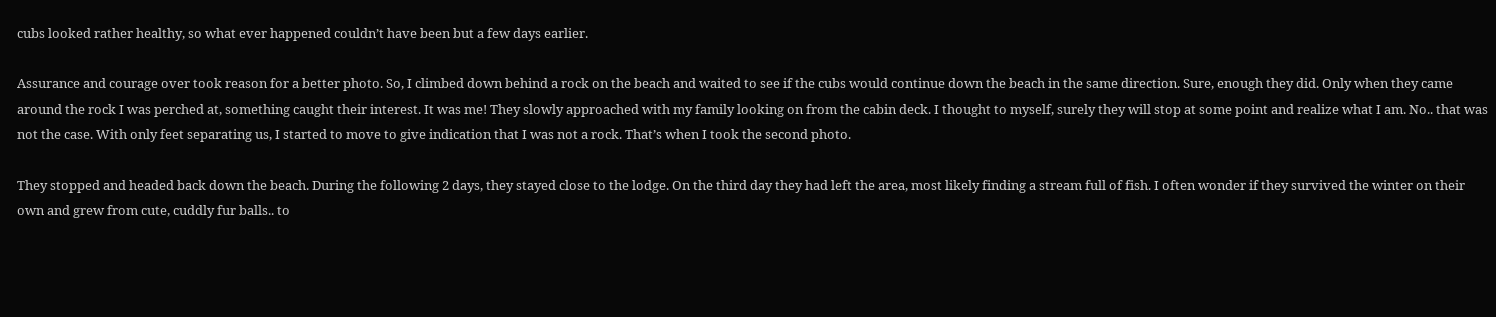cubs looked rather healthy, so what ever happened couldn’t have been but a few days earlier.

Assurance and courage over took reason for a better photo. So, I climbed down behind a rock on the beach and waited to see if the cubs would continue down the beach in the same direction. Sure, enough they did. Only when they came around the rock I was perched at, something caught their interest. It was me! They slowly approached with my family looking on from the cabin deck. I thought to myself, surely they will stop at some point and realize what I am. No.. that was not the case. With only feet separating us, I started to move to give indication that I was not a rock. That’s when I took the second photo.

They stopped and headed back down the beach. During the following 2 days, they stayed close to the lodge. On the third day they had left the area, most likely finding a stream full of fish. I often wonder if they survived the winter on their own and grew from cute, cuddly fur balls.. to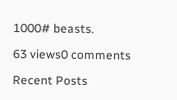1000# beasts.

63 views0 comments

Recent Posts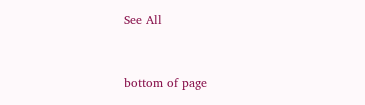See All


bottom of page